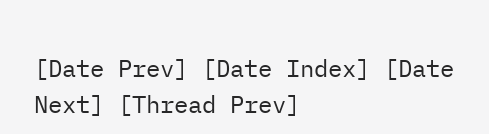[Date Prev] [Date Index] [Date Next] [Thread Prev]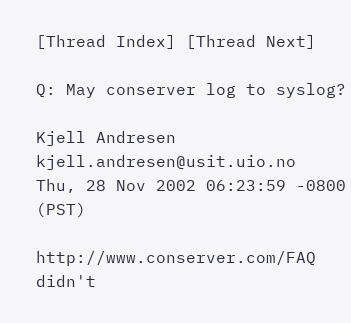[Thread Index] [Thread Next]

Q: May conserver log to syslog?

Kjell Andresen kjell.andresen@usit.uio.no
Thu, 28 Nov 2002 06:23:59 -0800 (PST)

http://www.conserver.com/FAQ didn't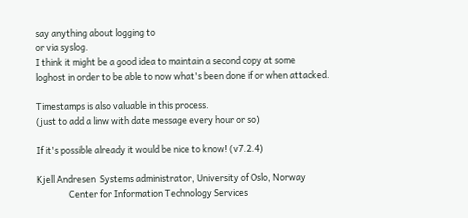say anything about logging to
or via syslog.
I think it might be a good idea to maintain a second copy at some
loghost in order to be able to now what's been done if or when attacked.

Timestamps is also valuable in this process.
(just to add a linw with date message every hour or so)

If it's possible already it would be nice to know! (v7.2.4)

Kjell Andresen  Systems administrator, University of Oslo, Norway
                Center for Information Technology Services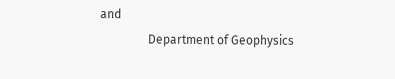and
                Department of Geophysics